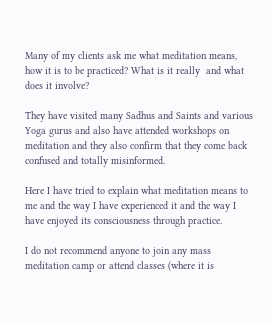Many of my clients ask me what meditation means, how it is to be practiced? What is it really  and what does it involve?

They have visited many Sadhus and Saints and various Yoga gurus and also have attended workshops on meditation and they also confirm that they come back confused and totally misinformed.

Here I have tried to explain what meditation means to me and the way I have experienced it and the way I have enjoyed its consciousness through practice.

I do not recommend anyone to join any mass meditation camp or attend classes (where it is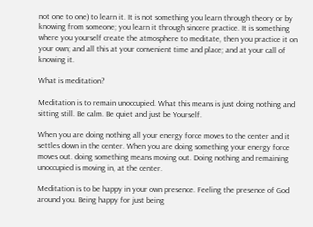not one to one) to learn it. It is not something you learn through theory or by knowing from someone; you learn it through sincere practice. It is something where you yourself create the atmosphere to meditate, then you practice it on your own; and all this at your convenient time and place; and at your call of knowing it.

What is meditation?

Meditation is to remain unoccupied. What this means is just doing nothing and sitting still. Be calm. Be quiet and just be Yourself.

When you are doing nothing all your energy force moves to the center and it settles down in the center. When you are doing something your energy force moves out. doing something means moving out. Doing nothing and remaining unoccupied is moving in, at the center.

Meditation is to be happy in your own presence. Feeling the presence of God around you. Being happy for just being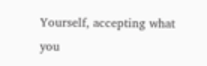Yourself, accepting what you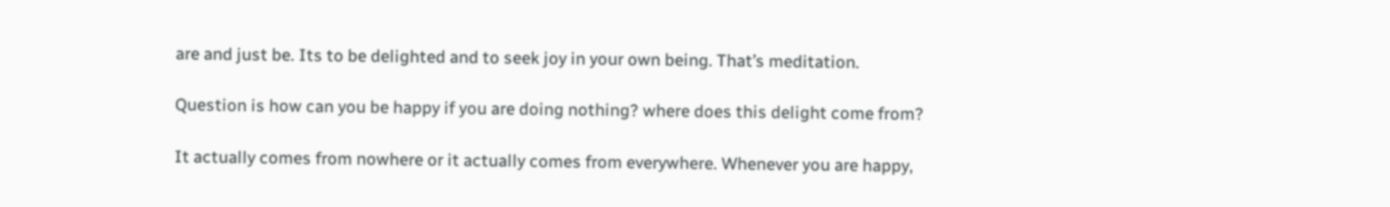are and just be. Its to be delighted and to seek joy in your own being. That’s meditation.

Question is how can you be happy if you are doing nothing? where does this delight come from?

It actually comes from nowhere or it actually comes from everywhere. Whenever you are happy,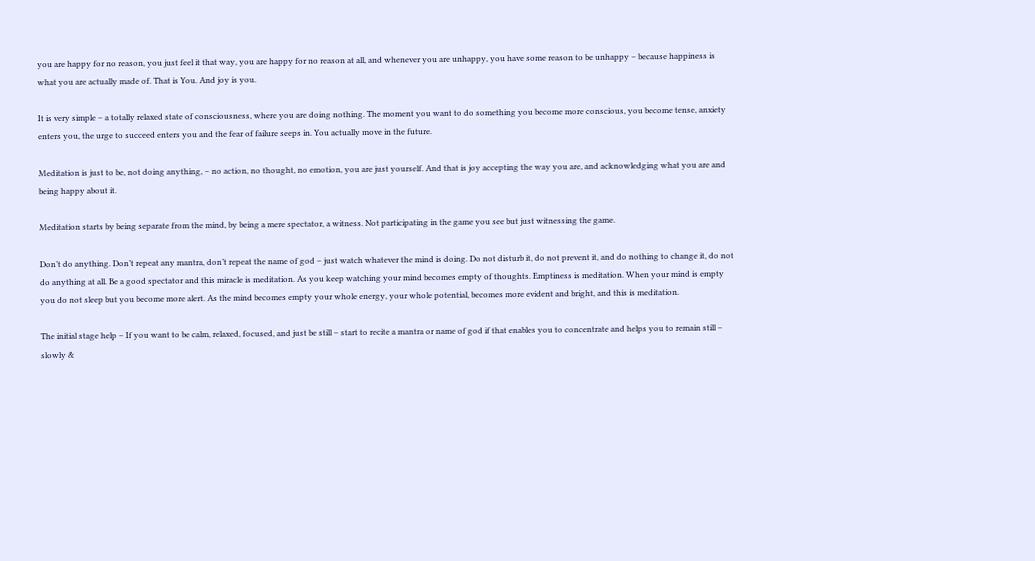you are happy for no reason, you just feel it that way, you are happy for no reason at all, and whenever you are unhappy, you have some reason to be unhappy – because happiness is what you are actually made of. That is You. And joy is you.

It is very simple – a totally relaxed state of consciousness, where you are doing nothing. The moment you want to do something you become more conscious, you become tense, anxiety enters you, the urge to succeed enters you and the fear of failure seeps in. You actually move in the future.

Meditation is just to be, not doing anything, – no action, no thought, no emotion, you are just yourself. And that is joy accepting the way you are, and acknowledging what you are and being happy about it.

Meditation starts by being separate from the mind, by being a mere spectator, a witness. Not participating in the game you see but just witnessing the game.

Don’t do anything. Don’t repeat any mantra, don’t repeat the name of god – just watch whatever the mind is doing. Do not disturb it, do not prevent it, and do nothing to change it, do not do anything at all. Be a good spectator and this miracle is meditation. As you keep watching your mind becomes empty of thoughts. Emptiness is meditation. When your mind is empty you do not sleep but you become more alert. As the mind becomes empty your whole energy, your whole potential, becomes more evident and bright, and this is meditation.

The initial stage help – If you want to be calm, relaxed, focused, and just be still – start to recite a mantra or name of god if that enables you to concentrate and helps you to remain still – slowly &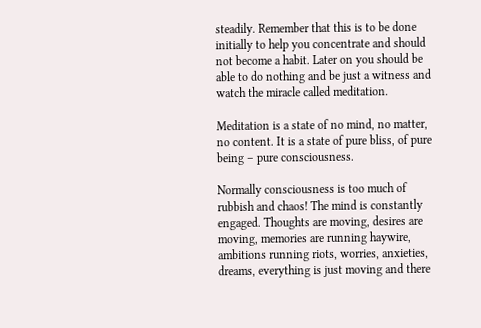steadily. Remember that this is to be done initially to help you concentrate and should not become a habit. Later on you should be able to do nothing and be just a witness and watch the miracle called meditation.

Meditation is a state of no mind, no matter, no content. It is a state of pure bliss, of pure being – pure consciousness.

Normally consciousness is too much of rubbish and chaos! The mind is constantly engaged. Thoughts are moving, desires are moving, memories are running haywire, ambitions running riots, worries, anxieties, dreams, everything is just moving and there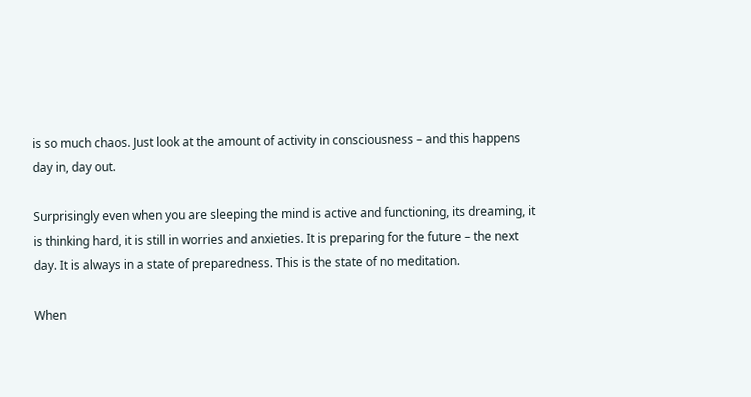is so much chaos. Just look at the amount of activity in consciousness – and this happens day in, day out.

Surprisingly even when you are sleeping the mind is active and functioning, its dreaming, it is thinking hard, it is still in worries and anxieties. It is preparing for the future – the next day. It is always in a state of preparedness. This is the state of no meditation.

When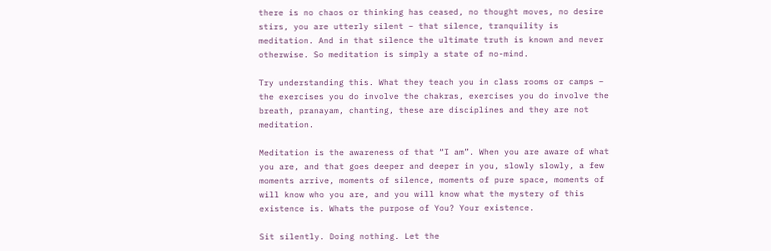there is no chaos or thinking has ceased, no thought moves, no desire stirs, you are utterly silent – that silence, tranquility is meditation. And in that silence the ultimate truth is known and never otherwise. So meditation is simply a state of no-mind.

Try understanding this. What they teach you in class rooms or camps – the exercises you do involve the chakras, exercises you do involve the breath, pranayam, chanting, these are disciplines and they are not meditation.

Meditation is the awareness of that “I am”. When you are aware of what you are, and that goes deeper and deeper in you, slowly slowly, a few moments arrive, moments of silence, moments of pure space, moments of will know who you are, and you will know what the mystery of this existence is. Whats the purpose of You? Your existence.

Sit silently. Doing nothing. Let the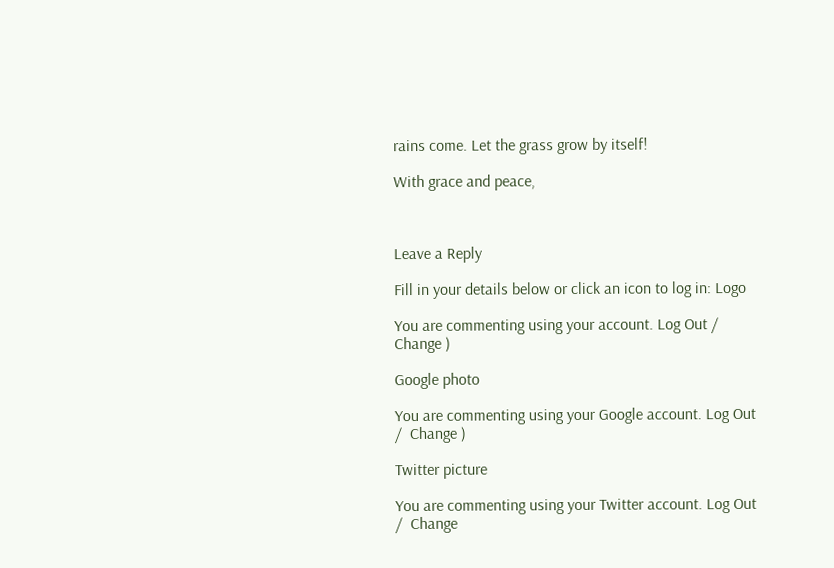rains come. Let the grass grow by itself!

With grace and peace,



Leave a Reply

Fill in your details below or click an icon to log in: Logo

You are commenting using your account. Log Out /  Change )

Google photo

You are commenting using your Google account. Log Out /  Change )

Twitter picture

You are commenting using your Twitter account. Log Out /  Change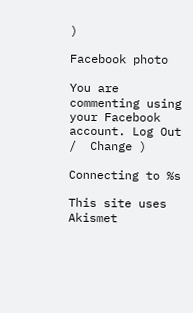)

Facebook photo

You are commenting using your Facebook account. Log Out /  Change )

Connecting to %s

This site uses Akismet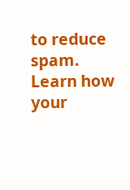to reduce spam. Learn how your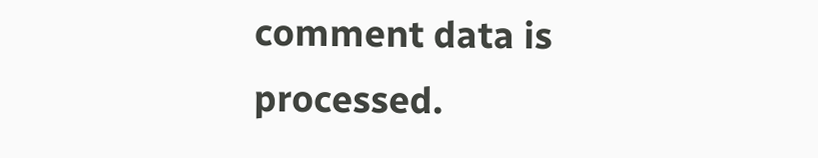comment data is processed.